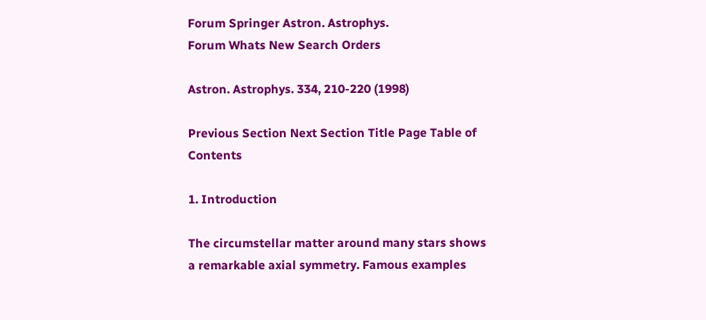Forum Springer Astron. Astrophys.
Forum Whats New Search Orders

Astron. Astrophys. 334, 210-220 (1998)

Previous Section Next Section Title Page Table of Contents

1. Introduction

The circumstellar matter around many stars shows a remarkable axial symmetry. Famous examples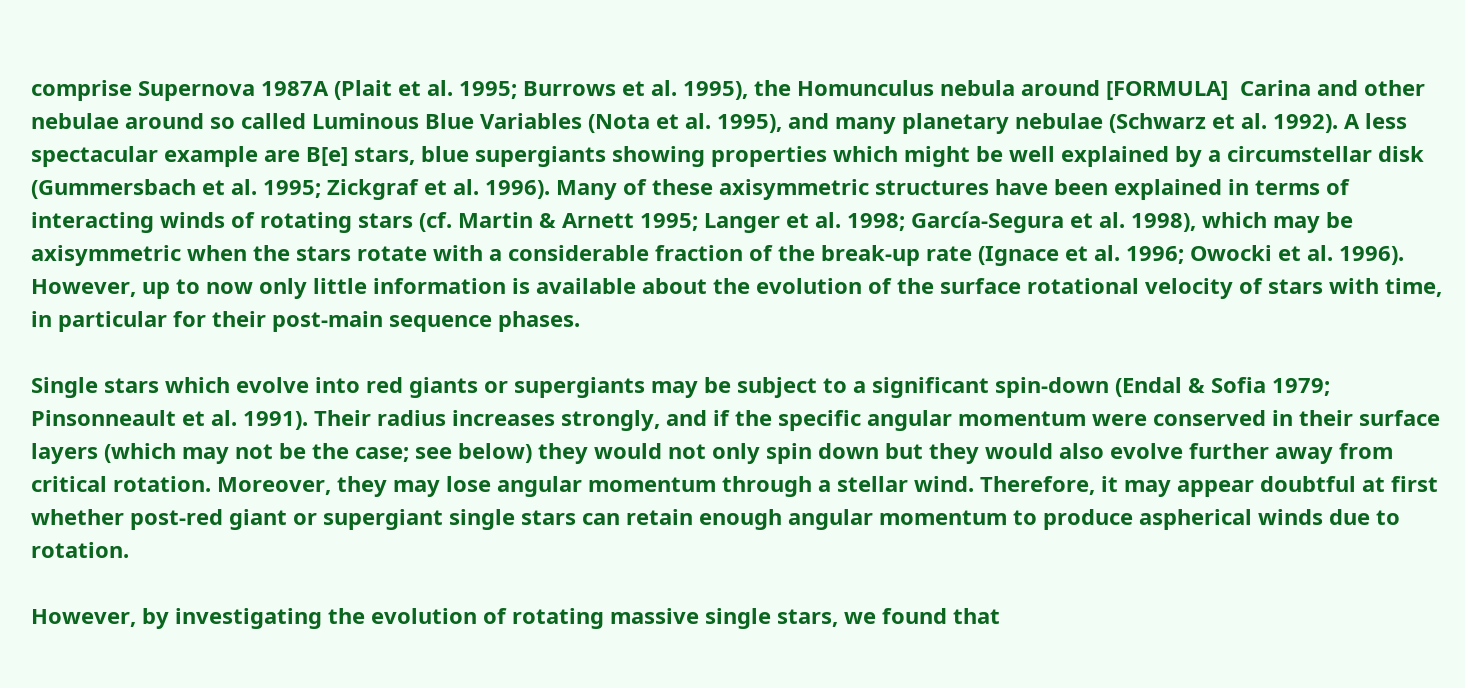comprise Supernova 1987A (Plait et al. 1995; Burrows et al. 1995), the Homunculus nebula around [FORMULA]  Carina and other nebulae around so called Luminous Blue Variables (Nota et al. 1995), and many planetary nebulae (Schwarz et al. 1992). A less spectacular example are B[e] stars, blue supergiants showing properties which might be well explained by a circumstellar disk (Gummersbach et al. 1995; Zickgraf et al. 1996). Many of these axisymmetric structures have been explained in terms of interacting winds of rotating stars (cf. Martin & Arnett 1995; Langer et al. 1998; García-Segura et al. 1998), which may be axisymmetric when the stars rotate with a considerable fraction of the break-up rate (Ignace et al. 1996; Owocki et al. 1996). However, up to now only little information is available about the evolution of the surface rotational velocity of stars with time, in particular for their post-main sequence phases.

Single stars which evolve into red giants or supergiants may be subject to a significant spin-down (Endal & Sofia 1979; Pinsonneault et al. 1991). Their radius increases strongly, and if the specific angular momentum were conserved in their surface layers (which may not be the case; see below) they would not only spin down but they would also evolve further away from critical rotation. Moreover, they may lose angular momentum through a stellar wind. Therefore, it may appear doubtful at first whether post-red giant or supergiant single stars can retain enough angular momentum to produce aspherical winds due to rotation.

However, by investigating the evolution of rotating massive single stars, we found that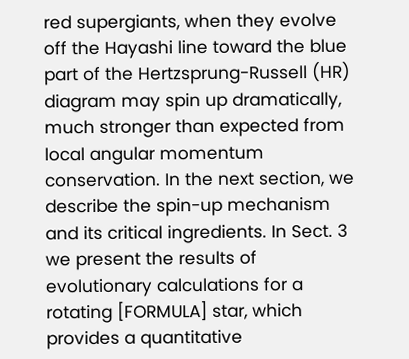red supergiants, when they evolve off the Hayashi line toward the blue part of the Hertzsprung-Russell (HR) diagram may spin up dramatically, much stronger than expected from local angular momentum conservation. In the next section, we describe the spin-up mechanism and its critical ingredients. In Sect. 3 we present the results of evolutionary calculations for a rotating [FORMULA] star, which provides a quantitative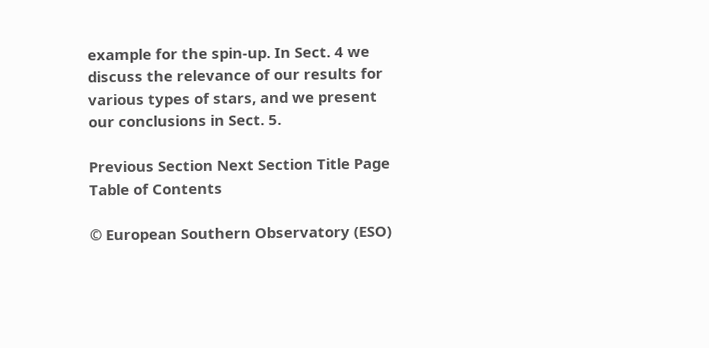example for the spin-up. In Sect. 4 we discuss the relevance of our results for various types of stars, and we present our conclusions in Sect. 5.

Previous Section Next Section Title Page Table of Contents

© European Southern Observatory (ESO)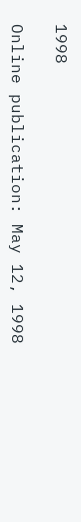1998

Online publication: May 12, 1998